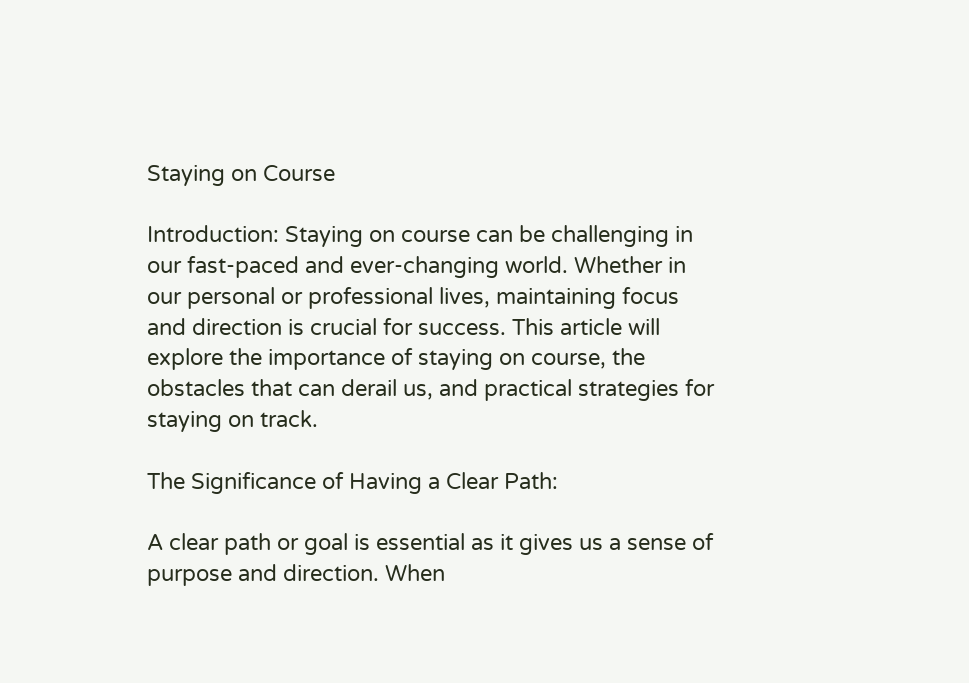Staying on Course

Introduction: Staying on course can be challenging in our fast-paced and ever-changing world. Whether in our personal or professional lives, maintaining focus and direction is crucial for success. This article will explore the importance of staying on course, the obstacles that can derail us, and practical strategies for staying on track.

The Significance of Having a Clear Path:

A clear path or goal is essential as it gives us a sense of purpose and direction. When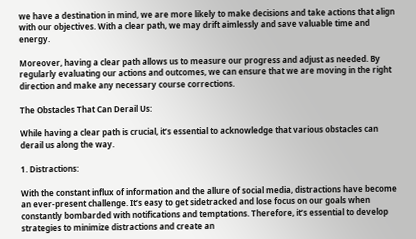we have a destination in mind, we are more likely to make decisions and take actions that align with our objectives. With a clear path, we may drift aimlessly and save valuable time and energy.

Moreover, having a clear path allows us to measure our progress and adjust as needed. By regularly evaluating our actions and outcomes, we can ensure that we are moving in the right direction and make any necessary course corrections.

The Obstacles That Can Derail Us:

While having a clear path is crucial, it’s essential to acknowledge that various obstacles can derail us along the way.

1. Distractions:

With the constant influx of information and the allure of social media, distractions have become an ever-present challenge. It’s easy to get sidetracked and lose focus on our goals when constantly bombarded with notifications and temptations. Therefore, it’s essential to develop strategies to minimize distractions and create an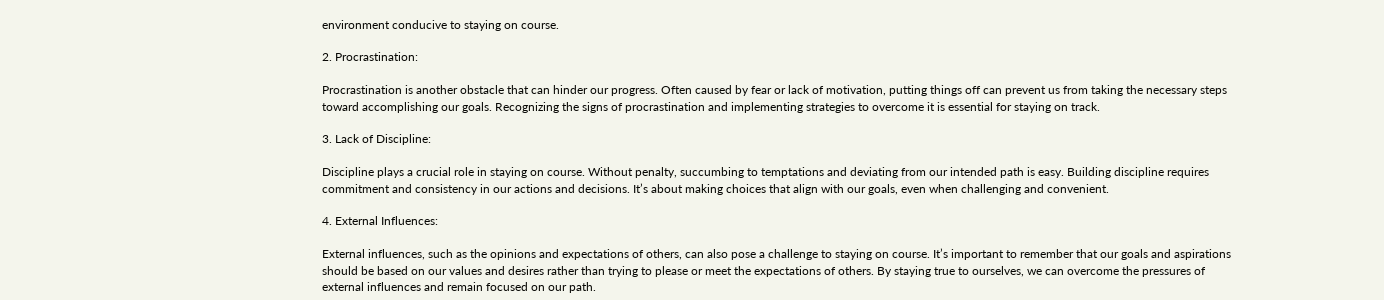environment conducive to staying on course.

2. Procrastination:

Procrastination is another obstacle that can hinder our progress. Often caused by fear or lack of motivation, putting things off can prevent us from taking the necessary steps toward accomplishing our goals. Recognizing the signs of procrastination and implementing strategies to overcome it is essential for staying on track.

3. Lack of Discipline:

Discipline plays a crucial role in staying on course. Without penalty, succumbing to temptations and deviating from our intended path is easy. Building discipline requires commitment and consistency in our actions and decisions. It’s about making choices that align with our goals, even when challenging and convenient.

4. External Influences:

External influences, such as the opinions and expectations of others, can also pose a challenge to staying on course. It’s important to remember that our goals and aspirations should be based on our values and desires rather than trying to please or meet the expectations of others. By staying true to ourselves, we can overcome the pressures of external influences and remain focused on our path.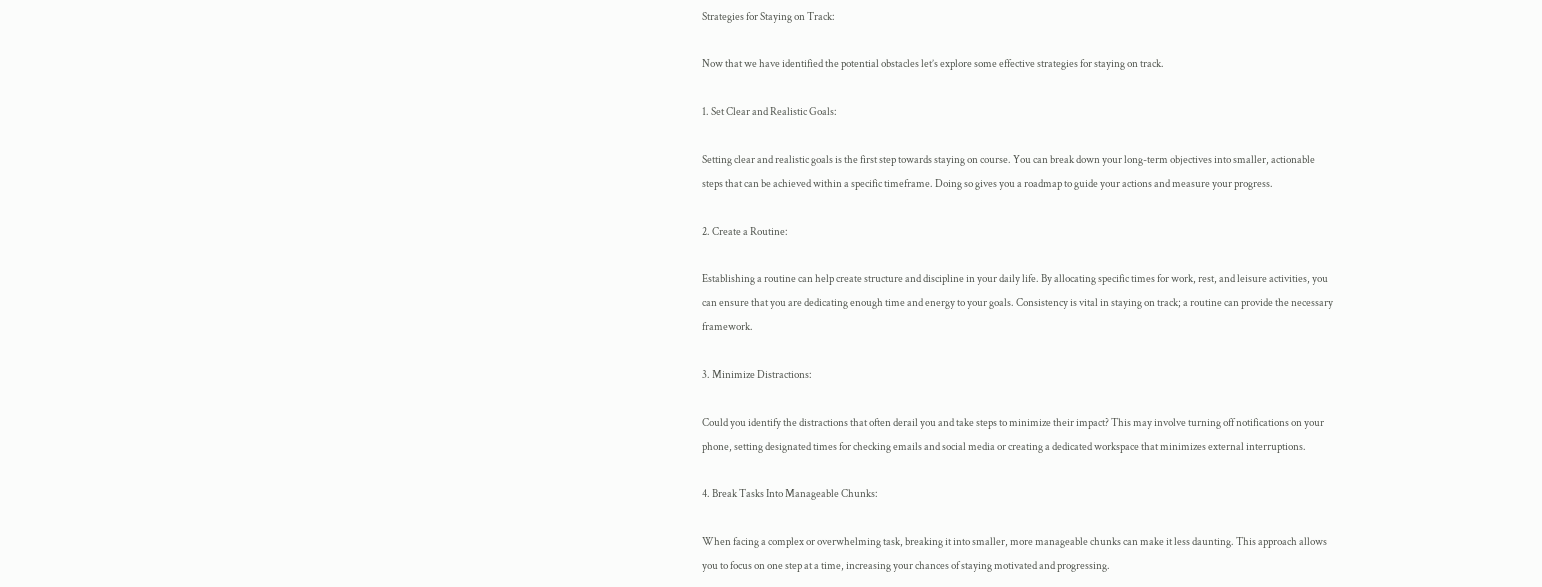Strategies for Staying on Track:

Now that we have identified the potential obstacles let’s explore some effective strategies for staying on track.

1. Set Clear and Realistic Goals:

Setting clear and realistic goals is the first step towards staying on course. You can break down your long-term objectives into smaller, actionable steps that can be achieved within a specific timeframe. Doing so gives you a roadmap to guide your actions and measure your progress.

2. Create a Routine:

Establishing a routine can help create structure and discipline in your daily life. By allocating specific times for work, rest, and leisure activities, you can ensure that you are dedicating enough time and energy to your goals. Consistency is vital in staying on track; a routine can provide the necessary framework.

3. Minimize Distractions:

Could you identify the distractions that often derail you and take steps to minimize their impact? This may involve turning off notifications on your phone, setting designated times for checking emails and social media or creating a dedicated workspace that minimizes external interruptions.

4. Break Tasks Into Manageable Chunks:

When facing a complex or overwhelming task, breaking it into smaller, more manageable chunks can make it less daunting. This approach allows you to focus on one step at a time, increasing your chances of staying motivated and progressing.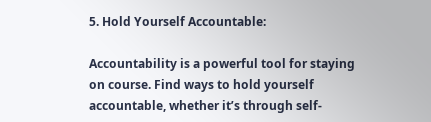5. Hold Yourself Accountable:

Accountability is a powerful tool for staying on course. Find ways to hold yourself accountable, whether it’s through self-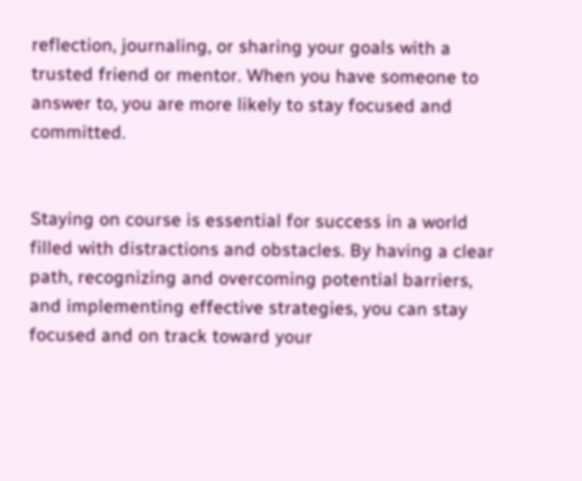reflection, journaling, or sharing your goals with a trusted friend or mentor. When you have someone to answer to, you are more likely to stay focused and committed.


Staying on course is essential for success in a world filled with distractions and obstacles. By having a clear path, recognizing and overcoming potential barriers, and implementing effective strategies, you can stay focused and on track toward your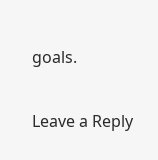goals.

Leave a Reply